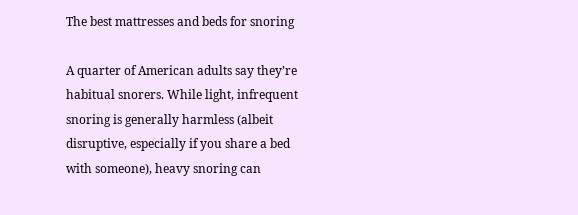The best mattresses and beds for snoring

A quarter of American adults say they’re habitual snorers. While light, infrequent snoring is generally harmless (albeit disruptive, especially if you share a bed with someone), heavy snoring can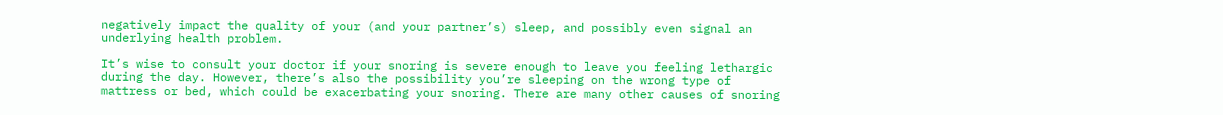negatively impact the quality of your (and your partner’s) sleep, and possibly even signal an underlying health problem.

It’s wise to consult your doctor if your snoring is severe enough to leave you feeling lethargic during the day. However, there’s also the possibility you’re sleeping on the wrong type of mattress or bed, which could be exacerbating your snoring. There are many other causes of snoring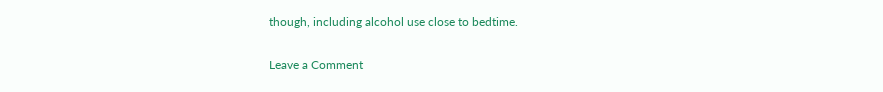though, including alcohol use close to bedtime.

Leave a Comment